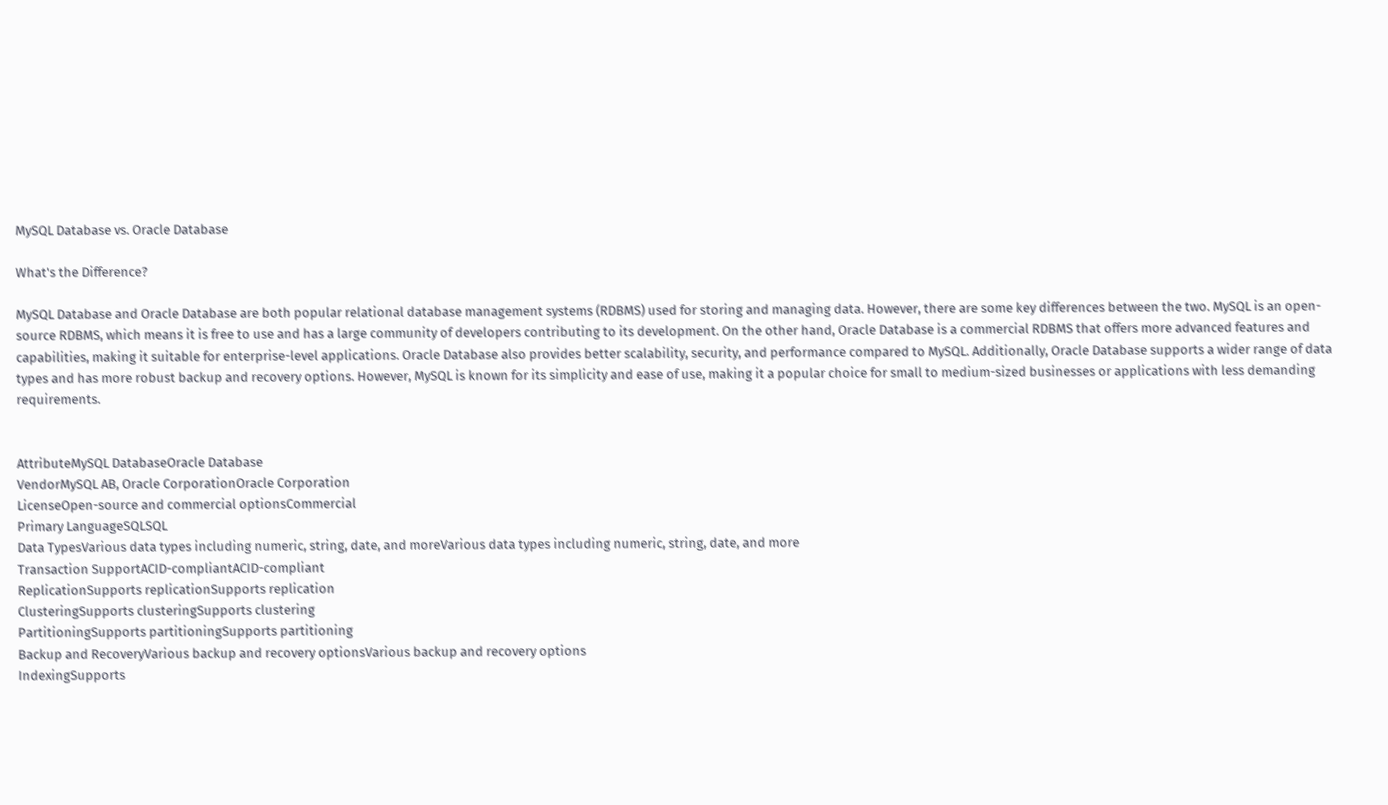MySQL Database vs. Oracle Database

What's the Difference?

MySQL Database and Oracle Database are both popular relational database management systems (RDBMS) used for storing and managing data. However, there are some key differences between the two. MySQL is an open-source RDBMS, which means it is free to use and has a large community of developers contributing to its development. On the other hand, Oracle Database is a commercial RDBMS that offers more advanced features and capabilities, making it suitable for enterprise-level applications. Oracle Database also provides better scalability, security, and performance compared to MySQL. Additionally, Oracle Database supports a wider range of data types and has more robust backup and recovery options. However, MySQL is known for its simplicity and ease of use, making it a popular choice for small to medium-sized businesses or applications with less demanding requirements.


AttributeMySQL DatabaseOracle Database
VendorMySQL AB, Oracle CorporationOracle Corporation
LicenseOpen-source and commercial optionsCommercial
Primary LanguageSQLSQL
Data TypesVarious data types including numeric, string, date, and moreVarious data types including numeric, string, date, and more
Transaction SupportACID-compliantACID-compliant
ReplicationSupports replicationSupports replication
ClusteringSupports clusteringSupports clustering
PartitioningSupports partitioningSupports partitioning
Backup and RecoveryVarious backup and recovery optionsVarious backup and recovery options
IndexingSupports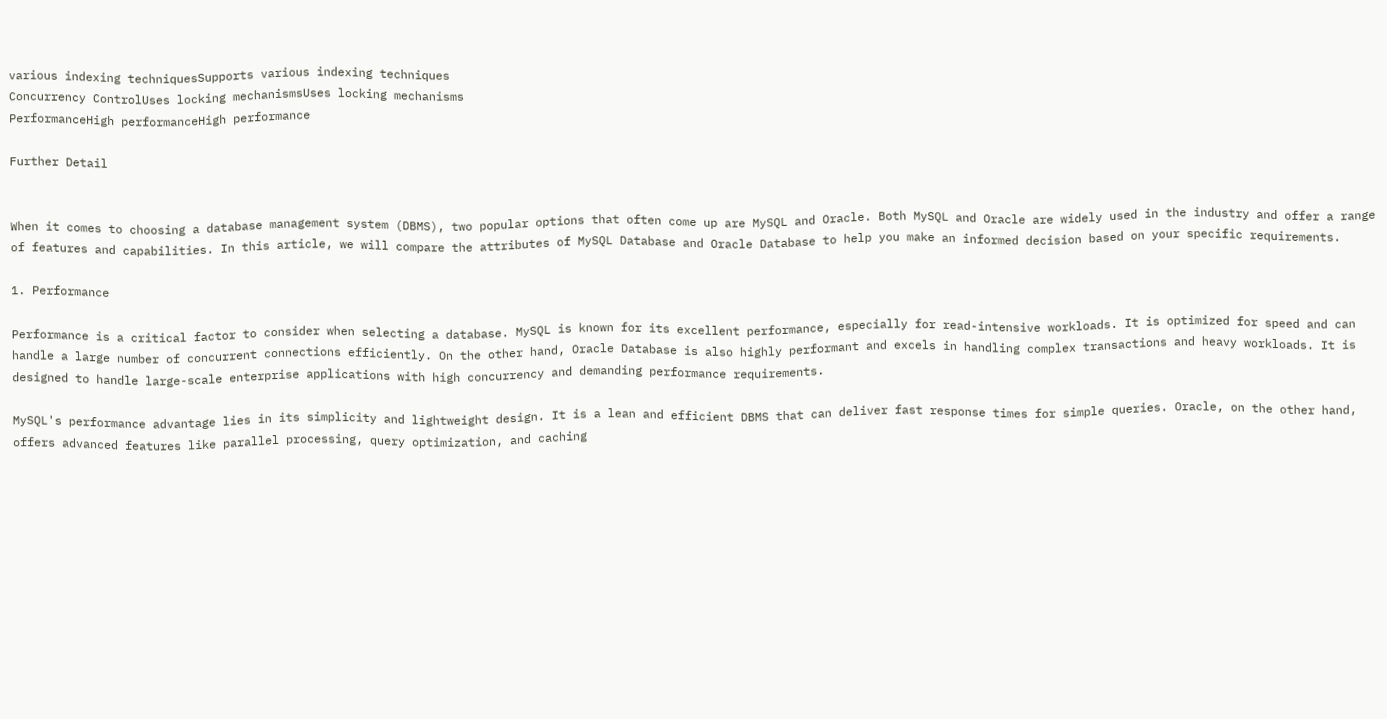various indexing techniquesSupports various indexing techniques
Concurrency ControlUses locking mechanismsUses locking mechanisms
PerformanceHigh performanceHigh performance

Further Detail


When it comes to choosing a database management system (DBMS), two popular options that often come up are MySQL and Oracle. Both MySQL and Oracle are widely used in the industry and offer a range of features and capabilities. In this article, we will compare the attributes of MySQL Database and Oracle Database to help you make an informed decision based on your specific requirements.

1. Performance

Performance is a critical factor to consider when selecting a database. MySQL is known for its excellent performance, especially for read-intensive workloads. It is optimized for speed and can handle a large number of concurrent connections efficiently. On the other hand, Oracle Database is also highly performant and excels in handling complex transactions and heavy workloads. It is designed to handle large-scale enterprise applications with high concurrency and demanding performance requirements.

MySQL's performance advantage lies in its simplicity and lightweight design. It is a lean and efficient DBMS that can deliver fast response times for simple queries. Oracle, on the other hand, offers advanced features like parallel processing, query optimization, and caching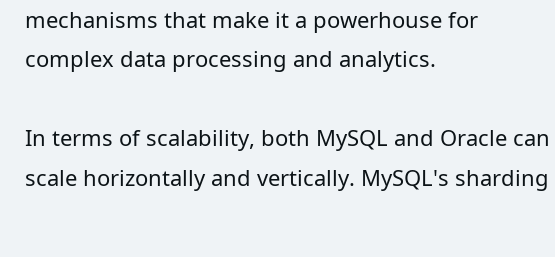mechanisms that make it a powerhouse for complex data processing and analytics.

In terms of scalability, both MySQL and Oracle can scale horizontally and vertically. MySQL's sharding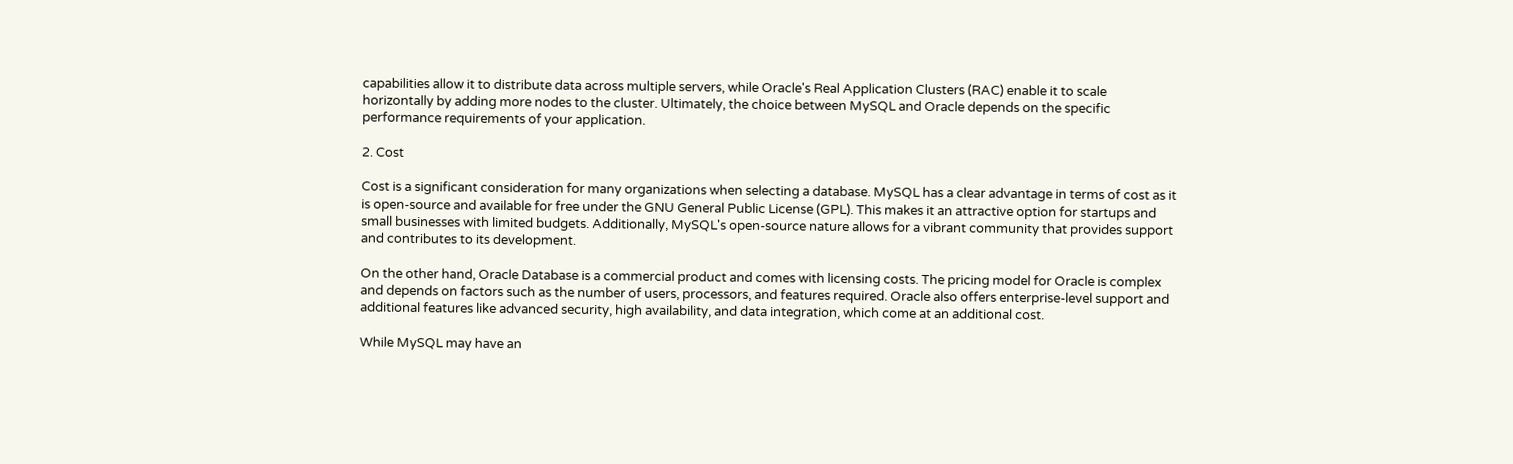capabilities allow it to distribute data across multiple servers, while Oracle's Real Application Clusters (RAC) enable it to scale horizontally by adding more nodes to the cluster. Ultimately, the choice between MySQL and Oracle depends on the specific performance requirements of your application.

2. Cost

Cost is a significant consideration for many organizations when selecting a database. MySQL has a clear advantage in terms of cost as it is open-source and available for free under the GNU General Public License (GPL). This makes it an attractive option for startups and small businesses with limited budgets. Additionally, MySQL's open-source nature allows for a vibrant community that provides support and contributes to its development.

On the other hand, Oracle Database is a commercial product and comes with licensing costs. The pricing model for Oracle is complex and depends on factors such as the number of users, processors, and features required. Oracle also offers enterprise-level support and additional features like advanced security, high availability, and data integration, which come at an additional cost.

While MySQL may have an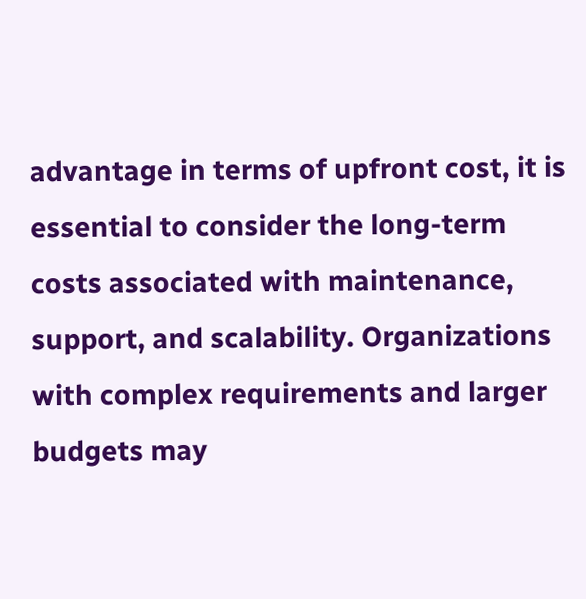advantage in terms of upfront cost, it is essential to consider the long-term costs associated with maintenance, support, and scalability. Organizations with complex requirements and larger budgets may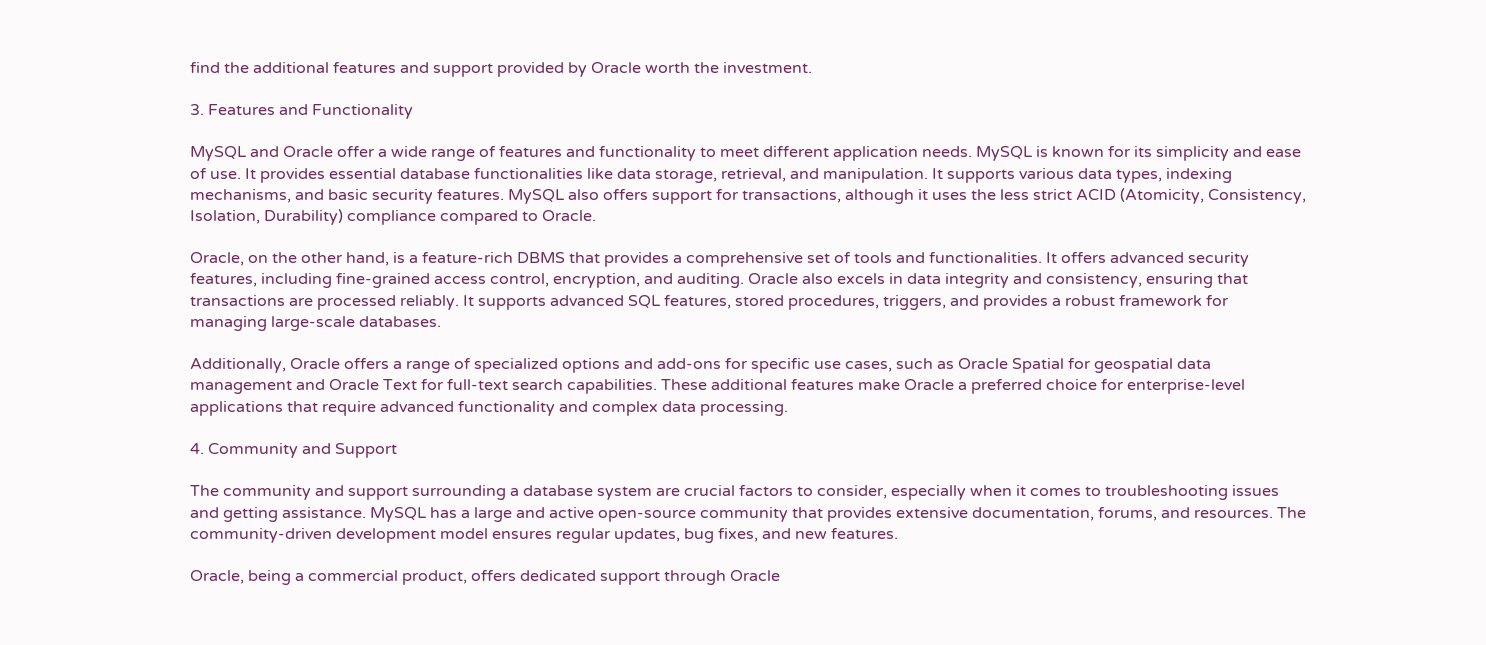find the additional features and support provided by Oracle worth the investment.

3. Features and Functionality

MySQL and Oracle offer a wide range of features and functionality to meet different application needs. MySQL is known for its simplicity and ease of use. It provides essential database functionalities like data storage, retrieval, and manipulation. It supports various data types, indexing mechanisms, and basic security features. MySQL also offers support for transactions, although it uses the less strict ACID (Atomicity, Consistency, Isolation, Durability) compliance compared to Oracle.

Oracle, on the other hand, is a feature-rich DBMS that provides a comprehensive set of tools and functionalities. It offers advanced security features, including fine-grained access control, encryption, and auditing. Oracle also excels in data integrity and consistency, ensuring that transactions are processed reliably. It supports advanced SQL features, stored procedures, triggers, and provides a robust framework for managing large-scale databases.

Additionally, Oracle offers a range of specialized options and add-ons for specific use cases, such as Oracle Spatial for geospatial data management and Oracle Text for full-text search capabilities. These additional features make Oracle a preferred choice for enterprise-level applications that require advanced functionality and complex data processing.

4. Community and Support

The community and support surrounding a database system are crucial factors to consider, especially when it comes to troubleshooting issues and getting assistance. MySQL has a large and active open-source community that provides extensive documentation, forums, and resources. The community-driven development model ensures regular updates, bug fixes, and new features.

Oracle, being a commercial product, offers dedicated support through Oracle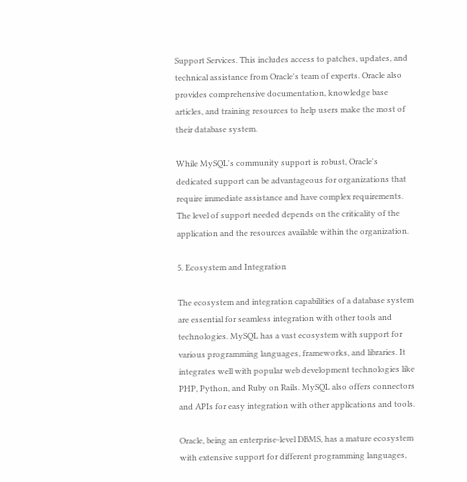Support Services. This includes access to patches, updates, and technical assistance from Oracle's team of experts. Oracle also provides comprehensive documentation, knowledge base articles, and training resources to help users make the most of their database system.

While MySQL's community support is robust, Oracle's dedicated support can be advantageous for organizations that require immediate assistance and have complex requirements. The level of support needed depends on the criticality of the application and the resources available within the organization.

5. Ecosystem and Integration

The ecosystem and integration capabilities of a database system are essential for seamless integration with other tools and technologies. MySQL has a vast ecosystem with support for various programming languages, frameworks, and libraries. It integrates well with popular web development technologies like PHP, Python, and Ruby on Rails. MySQL also offers connectors and APIs for easy integration with other applications and tools.

Oracle, being an enterprise-level DBMS, has a mature ecosystem with extensive support for different programming languages,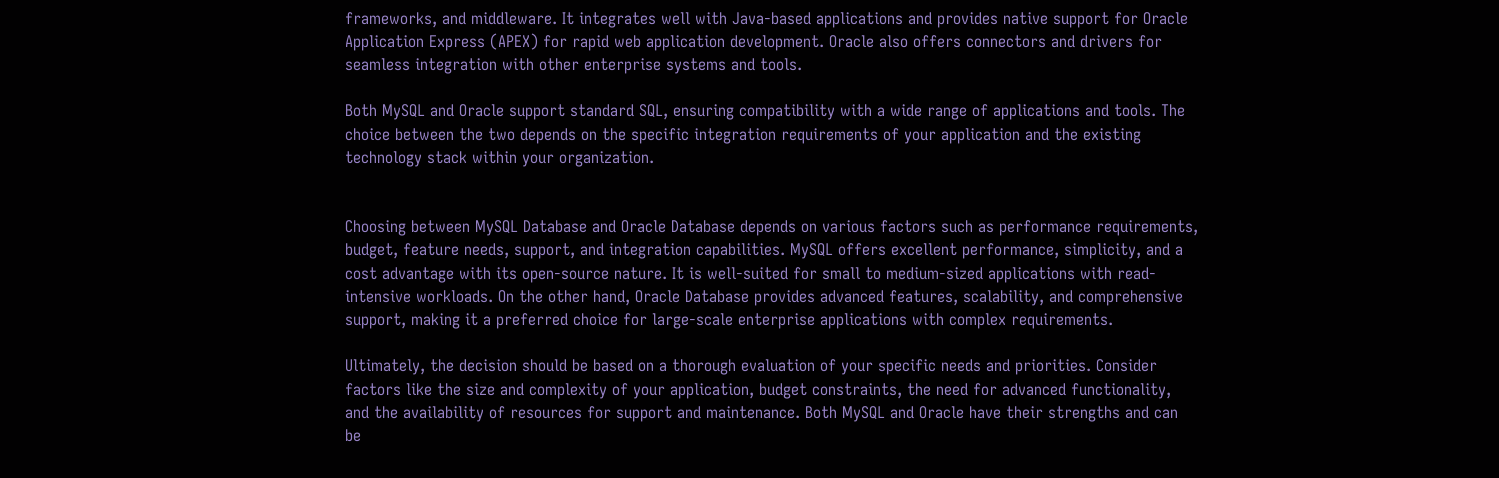frameworks, and middleware. It integrates well with Java-based applications and provides native support for Oracle Application Express (APEX) for rapid web application development. Oracle also offers connectors and drivers for seamless integration with other enterprise systems and tools.

Both MySQL and Oracle support standard SQL, ensuring compatibility with a wide range of applications and tools. The choice between the two depends on the specific integration requirements of your application and the existing technology stack within your organization.


Choosing between MySQL Database and Oracle Database depends on various factors such as performance requirements, budget, feature needs, support, and integration capabilities. MySQL offers excellent performance, simplicity, and a cost advantage with its open-source nature. It is well-suited for small to medium-sized applications with read-intensive workloads. On the other hand, Oracle Database provides advanced features, scalability, and comprehensive support, making it a preferred choice for large-scale enterprise applications with complex requirements.

Ultimately, the decision should be based on a thorough evaluation of your specific needs and priorities. Consider factors like the size and complexity of your application, budget constraints, the need for advanced functionality, and the availability of resources for support and maintenance. Both MySQL and Oracle have their strengths and can be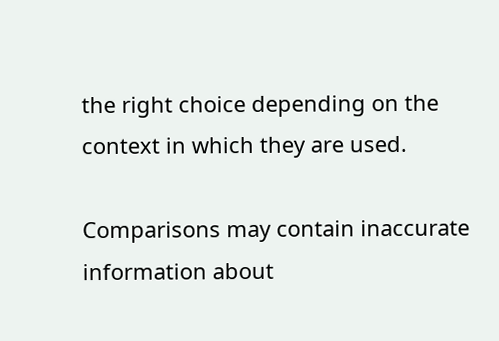the right choice depending on the context in which they are used.

Comparisons may contain inaccurate information about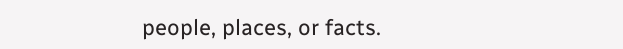people, places, or facts.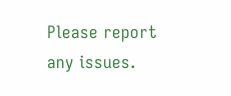Please report any issues.